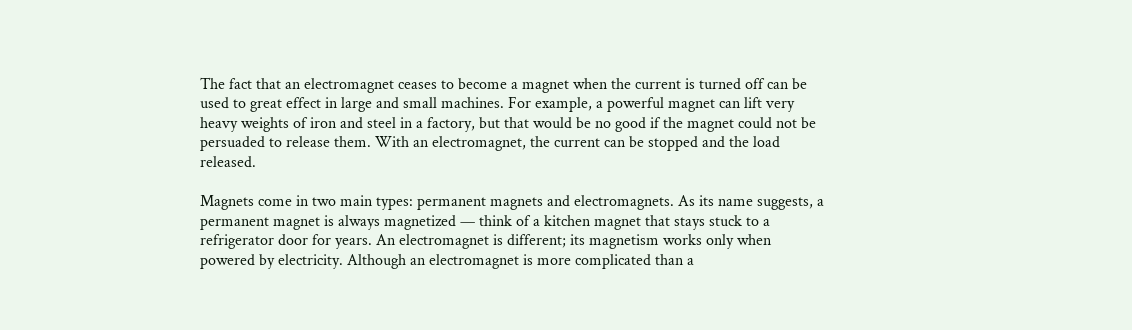The fact that an electromagnet ceases to become a magnet when the current is turned off can be used to great effect in large and small machines. For example, a powerful magnet can lift very heavy weights of iron and steel in a factory, but that would be no good if the magnet could not be persuaded to release them. With an electromagnet, the current can be stopped and the load released.

Magnets come in two main types: permanent magnets and electromagnets. As its name suggests, a permanent magnet is always magnetized — think of a kitchen magnet that stays stuck to a refrigerator door for years. An electromagnet is different; its magnetism works only when powered by electricity. Although an electromagnet is more complicated than a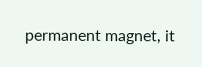permanent magnet, it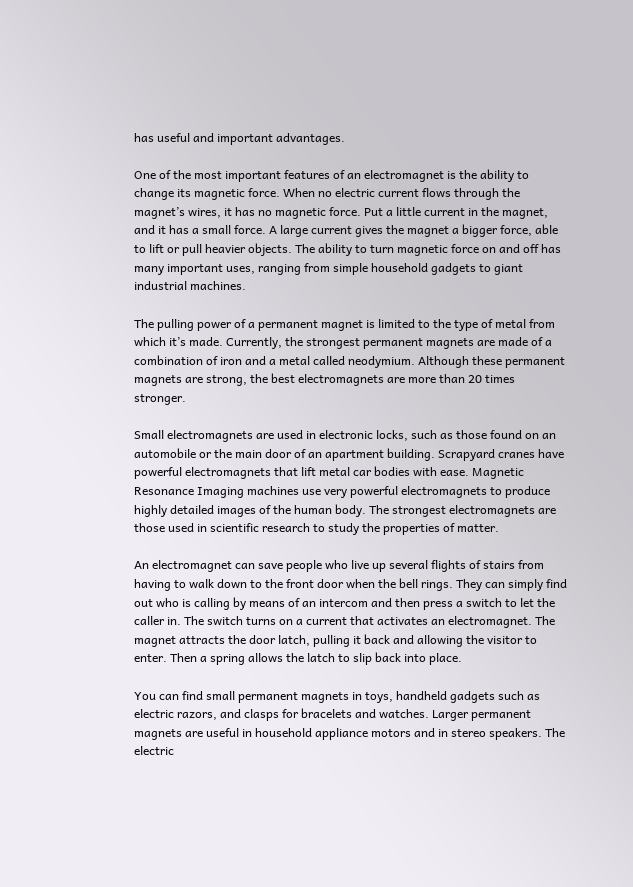has useful and important advantages.

One of the most important features of an electromagnet is the ability to change its magnetic force. When no electric current flows through the magnet’s wires, it has no magnetic force. Put a little current in the magnet, and it has a small force. A large current gives the magnet a bigger force, able to lift or pull heavier objects. The ability to turn magnetic force on and off has many important uses, ranging from simple household gadgets to giant industrial machines.

The pulling power of a permanent magnet is limited to the type of metal from which it’s made. Currently, the strongest permanent magnets are made of a combination of iron and a metal called neodymium. Although these permanent magnets are strong, the best electromagnets are more than 20 times stronger.

Small electromagnets are used in electronic locks, such as those found on an automobile or the main door of an apartment building. Scrapyard cranes have powerful electromagnets that lift metal car bodies with ease. Magnetic Resonance Imaging machines use very powerful electromagnets to produce highly detailed images of the human body. The strongest electromagnets are those used in scientific research to study the properties of matter.

An electromagnet can save people who live up several flights of stairs from having to walk down to the front door when the bell rings. They can simply find out who is calling by means of an intercom and then press a switch to let the caller in. The switch turns on a current that activates an electromagnet. The magnet attracts the door latch, pulling it back and allowing the visitor to enter. Then a spring allows the latch to slip back into place.

You can find small permanent magnets in toys, handheld gadgets such as electric razors, and clasps for bracelets and watches. Larger permanent magnets are useful in household appliance motors and in stereo speakers. The electric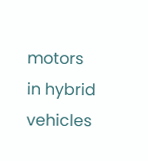motors in hybrid vehicles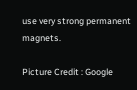use very strong permanent magnets.

Picture Credit : Google